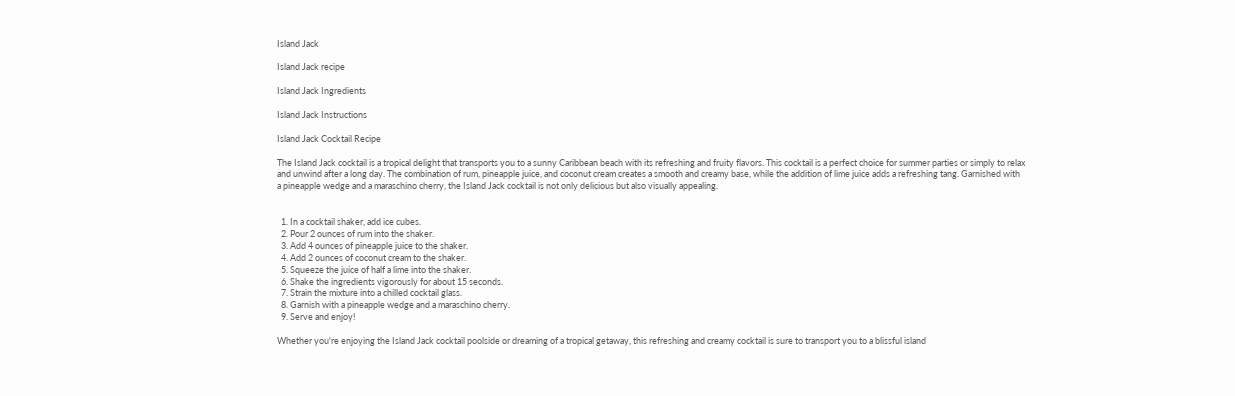Island Jack

Island Jack recipe

Island Jack Ingredients

Island Jack Instructions

Island Jack Cocktail Recipe

The Island Jack cocktail is a tropical delight that transports you to a sunny Caribbean beach with its refreshing and fruity flavors. This cocktail is a perfect choice for summer parties or simply to relax and unwind after a long day. The combination of rum, pineapple juice, and coconut cream creates a smooth and creamy base, while the addition of lime juice adds a refreshing tang. Garnished with a pineapple wedge and a maraschino cherry, the Island Jack cocktail is not only delicious but also visually appealing.


  1. In a cocktail shaker, add ice cubes.
  2. Pour 2 ounces of rum into the shaker.
  3. Add 4 ounces of pineapple juice to the shaker.
  4. Add 2 ounces of coconut cream to the shaker.
  5. Squeeze the juice of half a lime into the shaker.
  6. Shake the ingredients vigorously for about 15 seconds.
  7. Strain the mixture into a chilled cocktail glass.
  8. Garnish with a pineapple wedge and a maraschino cherry.
  9. Serve and enjoy!

Whether you're enjoying the Island Jack cocktail poolside or dreaming of a tropical getaway, this refreshing and creamy cocktail is sure to transport you to a blissful island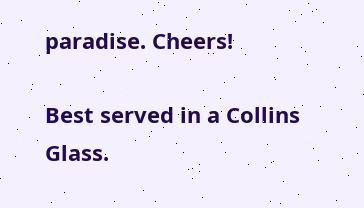paradise. Cheers!

Best served in a Collins Glass.